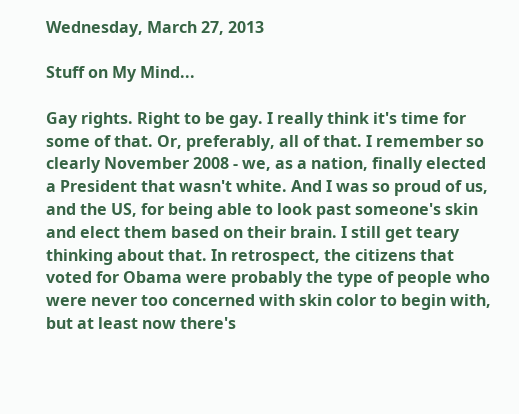Wednesday, March 27, 2013

Stuff on My Mind...

Gay rights. Right to be gay. I really think it's time for some of that. Or, preferably, all of that. I remember so clearly November 2008 - we, as a nation, finally elected a President that wasn't white. And I was so proud of us, and the US, for being able to look past someone's skin and elect them based on their brain. I still get teary thinking about that. In retrospect, the citizens that voted for Obama were probably the type of people who were never too concerned with skin color to begin with, but at least now there's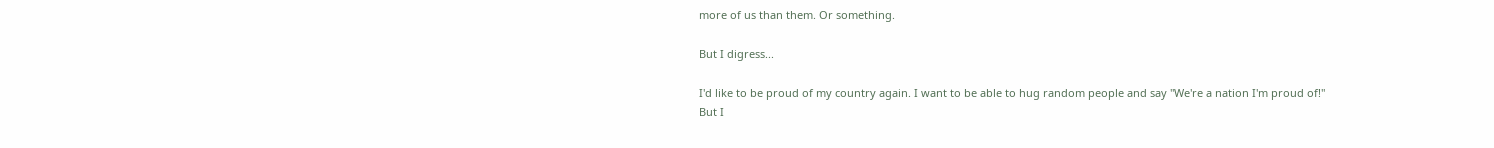more of us than them. Or something.

But I digress...

I'd like to be proud of my country again. I want to be able to hug random people and say "We're a nation I'm proud of!" But I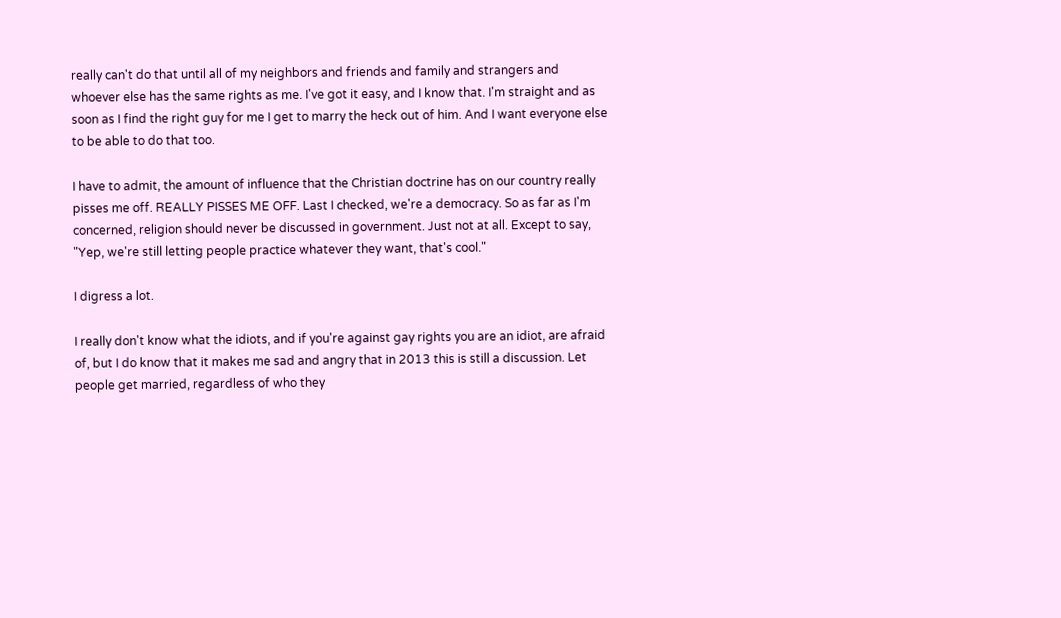really can't do that until all of my neighbors and friends and family and strangers and whoever else has the same rights as me. I've got it easy, and I know that. I'm straight and as soon as I find the right guy for me I get to marry the heck out of him. And I want everyone else to be able to do that too.

I have to admit, the amount of influence that the Christian doctrine has on our country really pisses me off. REALLY PISSES ME OFF. Last I checked, we're a democracy. So as far as I'm concerned, religion should never be discussed in government. Just not at all. Except to say, "Yep, we're still letting people practice whatever they want, that's cool."

I digress a lot.

I really don't know what the idiots, and if you're against gay rights you are an idiot, are afraid of, but I do know that it makes me sad and angry that in 2013 this is still a discussion. Let people get married, regardless of who they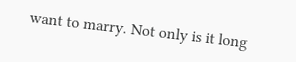want to marry. Not only is it long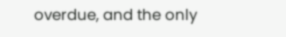overdue, and the only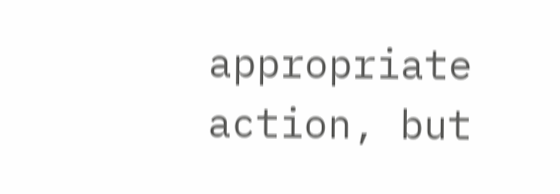appropriate action, but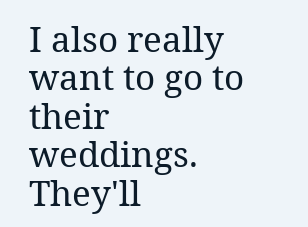I also really want to go to their weddings. They'll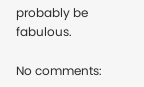probably be fabulous.

No comments: